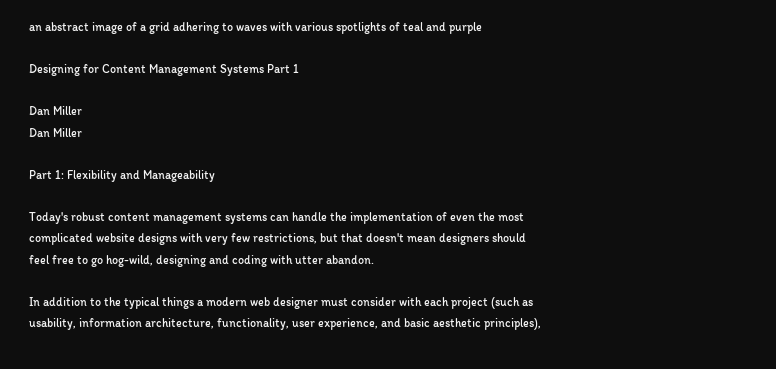an abstract image of a grid adhering to waves with various spotlights of teal and purple

Designing for Content Management Systems Part 1

Dan Miller
Dan Miller

Part 1: Flexibility and Manageability

Today's robust content management systems can handle the implementation of even the most complicated website designs with very few restrictions, but that doesn't mean designers should feel free to go hog-wild, designing and coding with utter abandon.

In addition to the typical things a modern web designer must consider with each project (such as usability, information architecture, functionality, user experience, and basic aesthetic principles),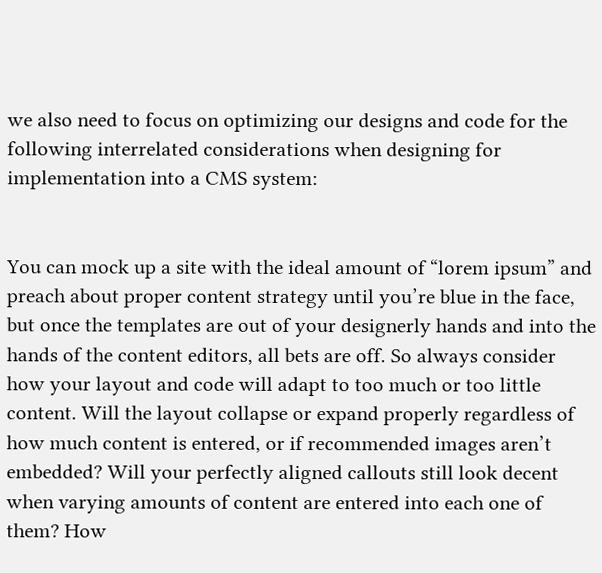we also need to focus on optimizing our designs and code for the following interrelated considerations when designing for implementation into a CMS system:


You can mock up a site with the ideal amount of “lorem ipsum” and preach about proper content strategy until you’re blue in the face, but once the templates are out of your designerly hands and into the hands of the content editors, all bets are off. So always consider how your layout and code will adapt to too much or too little content. Will the layout collapse or expand properly regardless of how much content is entered, or if recommended images aren’t embedded? Will your perfectly aligned callouts still look decent when varying amounts of content are entered into each one of them? How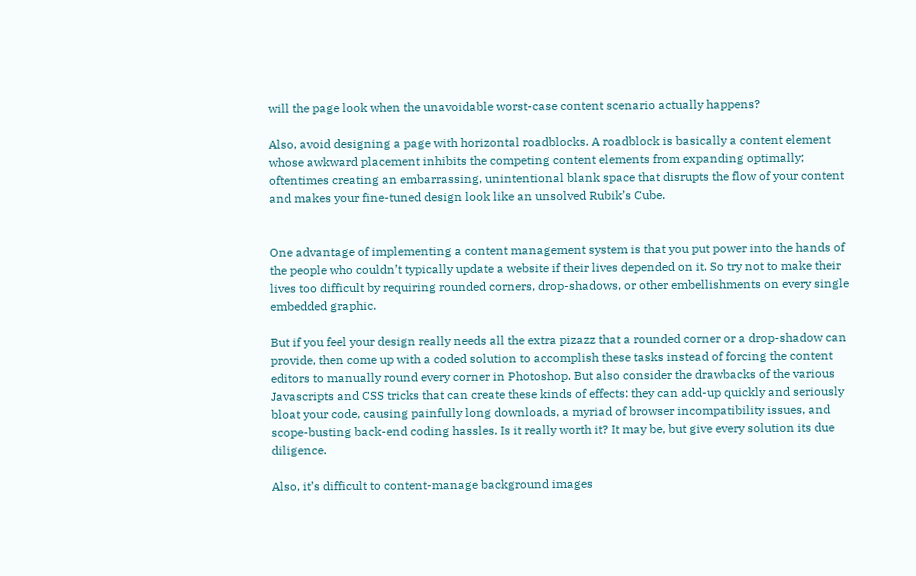will the page look when the unavoidable worst-case content scenario actually happens?

Also, avoid designing a page with horizontal roadblocks. A roadblock is basically a content element whose awkward placement inhibits the competing content elements from expanding optimally; oftentimes creating an embarrassing, unintentional blank space that disrupts the flow of your content and makes your fine-tuned design look like an unsolved Rubik’s Cube.


One advantage of implementing a content management system is that you put power into the hands of the people who couldn’t typically update a website if their lives depended on it. So try not to make their lives too difficult by requiring rounded corners, drop-shadows, or other embellishments on every single embedded graphic.

But if you feel your design really needs all the extra pizazz that a rounded corner or a drop-shadow can provide, then come up with a coded solution to accomplish these tasks instead of forcing the content editors to manually round every corner in Photoshop. But also consider the drawbacks of the various Javascripts and CSS tricks that can create these kinds of effects: they can add-up quickly and seriously bloat your code, causing painfully long downloads, a myriad of browser incompatibility issues, and scope-busting back-end coding hassles. Is it really worth it? It may be, but give every solution its due diligence.

Also, it’s difficult to content-manage background images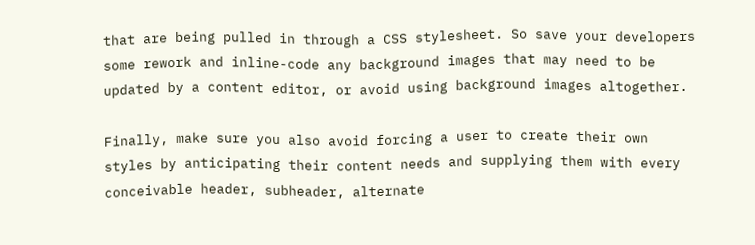that are being pulled in through a CSS stylesheet. So save your developers some rework and inline-code any background images that may need to be updated by a content editor, or avoid using background images altogether.

Finally, make sure you also avoid forcing a user to create their own styles by anticipating their content needs and supplying them with every conceivable header, subheader, alternate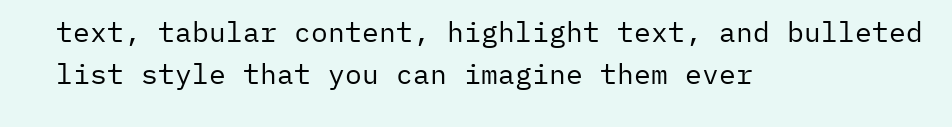text, tabular content, highlight text, and bulleted list style that you can imagine them ever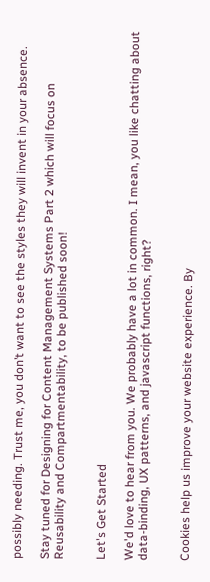possibly needing. Trust me, you don’t want to see the styles they will invent in your absence.

Stay tuned for Designing for Content Management Systems Part 2 which will focus on Reusability and Compartmentability, to be published soon!


Let's Get Started

We'd love to hear from you. We probably have a lot in common. I mean, you like chatting about data-binding, UX patterns, and javascript functions, right?


Cookies help us improve your website experience. By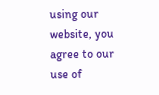using our website, you agree to our use of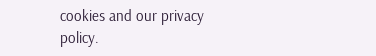cookies and our privacy policy.